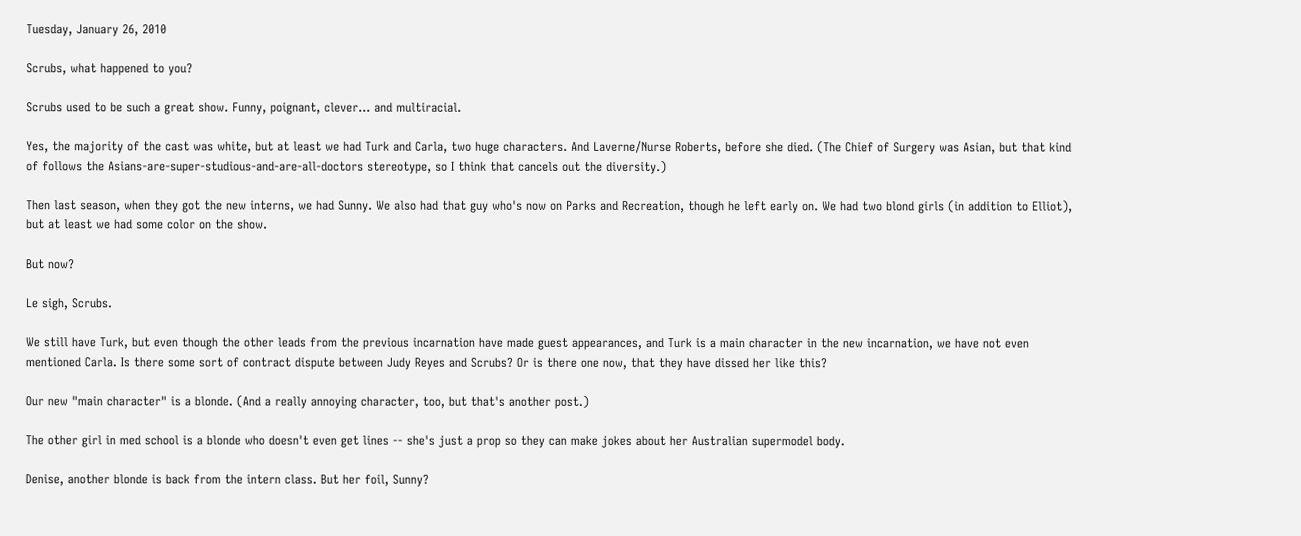Tuesday, January 26, 2010

Scrubs, what happened to you?

Scrubs used to be such a great show. Funny, poignant, clever... and multiracial.

Yes, the majority of the cast was white, but at least we had Turk and Carla, two huge characters. And Laverne/Nurse Roberts, before she died. (The Chief of Surgery was Asian, but that kind of follows the Asians-are-super-studious-and-are-all-doctors stereotype, so I think that cancels out the diversity.)

Then last season, when they got the new interns, we had Sunny. We also had that guy who's now on Parks and Recreation, though he left early on. We had two blond girls (in addition to Elliot), but at least we had some color on the show.

But now?

Le sigh, Scrubs.

We still have Turk, but even though the other leads from the previous incarnation have made guest appearances, and Turk is a main character in the new incarnation, we have not even mentioned Carla. Is there some sort of contract dispute between Judy Reyes and Scrubs? Or is there one now, that they have dissed her like this?

Our new "main character" is a blonde. (And a really annoying character, too, but that's another post.)

The other girl in med school is a blonde who doesn't even get lines -- she's just a prop so they can make jokes about her Australian supermodel body.

Denise, another blonde is back from the intern class. But her foil, Sunny?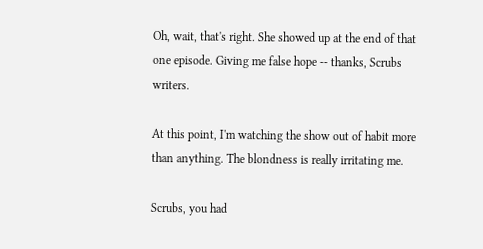Oh, wait, that's right. She showed up at the end of that one episode. Giving me false hope -- thanks, Scrubs writers.

At this point, I'm watching the show out of habit more than anything. The blondness is really irritating me.

Scrubs, you had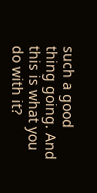such a good thing going. And this is what you do with it?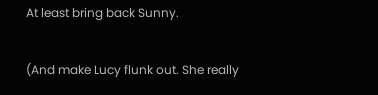At least bring back Sunny.

(And make Lucy flunk out. She really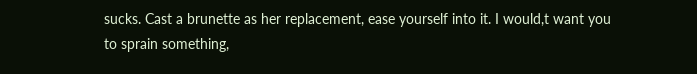sucks. Cast a brunette as her replacement, ease yourself into it. I would,t want you to sprain something,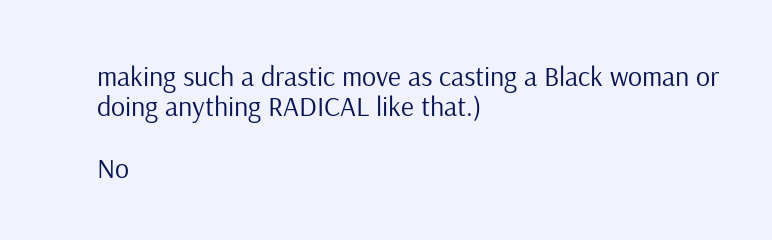making such a drastic move as casting a Black woman or doing anything RADICAL like that.)

No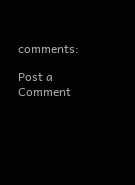comments:

Post a Comment